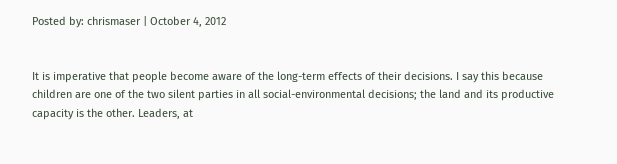Posted by: chrismaser | October 4, 2012


It is imperative that people become aware of the long-term effects of their decisions. I say this because children are one of the two silent parties in all social-environmental decisions; the land and its productive capacity is the other. Leaders, at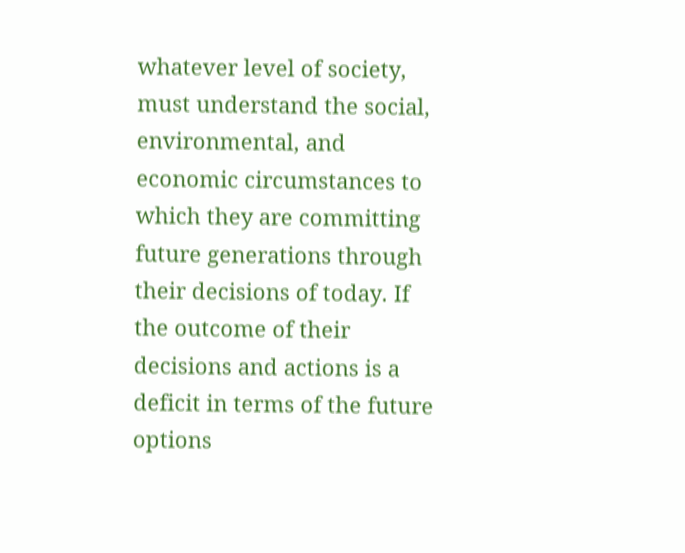whatever level of society, must understand the social, environmental, and economic circumstances to which they are committing future generations through their decisions of today. If the outcome of their decisions and actions is a deficit in terms of the future options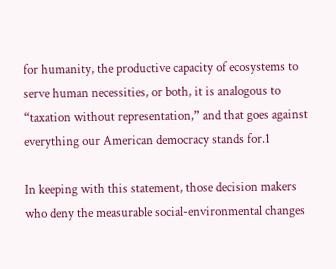for humanity, the productive capacity of ecosystems to serve human necessities, or both, it is analogous to “taxation without representation,” and that goes against everything our American democracy stands for.1

In keeping with this statement, those decision makers who deny the measurable social-environmental changes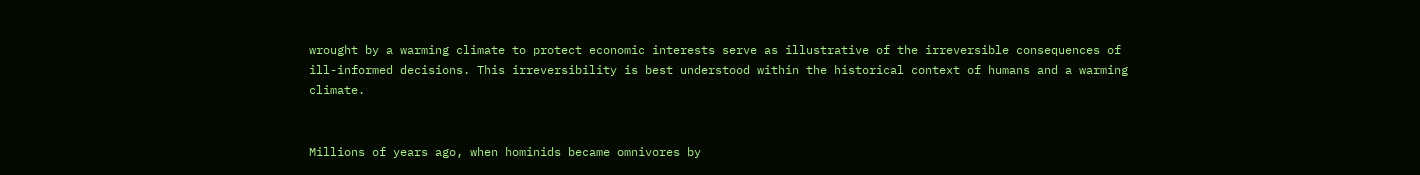wrought by a warming climate to protect economic interests serve as illustrative of the irreversible consequences of ill-informed decisions. This irreversibility is best understood within the historical context of humans and a warming climate.


Millions of years ago, when hominids became omnivores by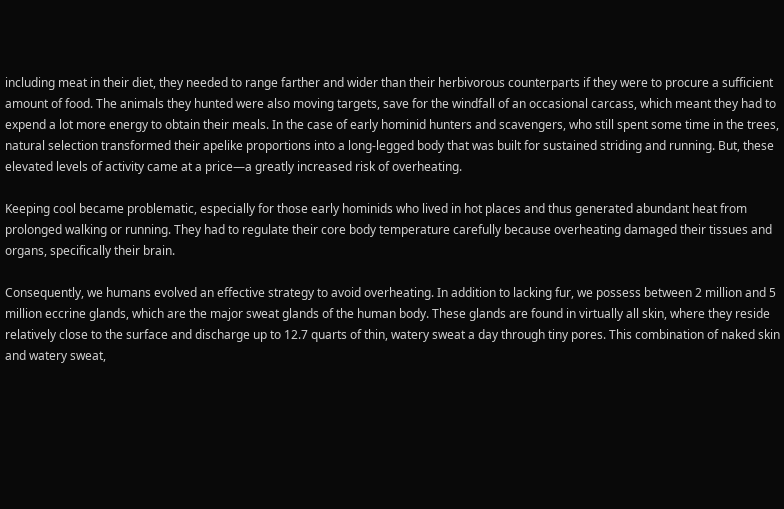including meat in their diet, they needed to range farther and wider than their herbivorous counterparts if they were to procure a sufficient amount of food. The animals they hunted were also moving targets, save for the windfall of an occasional carcass, which meant they had to expend a lot more energy to obtain their meals. In the case of early hominid hunters and scavengers, who still spent some time in the trees, natural selection transformed their apelike proportions into a long-legged body that was built for sustained striding and running. But, these elevated levels of activity came at a price—a greatly increased risk of overheating.

Keeping cool became problematic, especially for those early hominids who lived in hot places and thus generated abundant heat from prolonged walking or running. They had to regulate their core body temperature carefully because overheating damaged their tissues and organs, specifically their brain.

Consequently, we humans evolved an effective strategy to avoid overheating. In addition to lacking fur, we possess between 2 million and 5 million eccrine glands, which are the major sweat glands of the human body. These glands are found in virtually all skin, where they reside relatively close to the surface and discharge up to 12.7 quarts of thin, watery sweat a day through tiny pores. This combination of naked skin and watery sweat,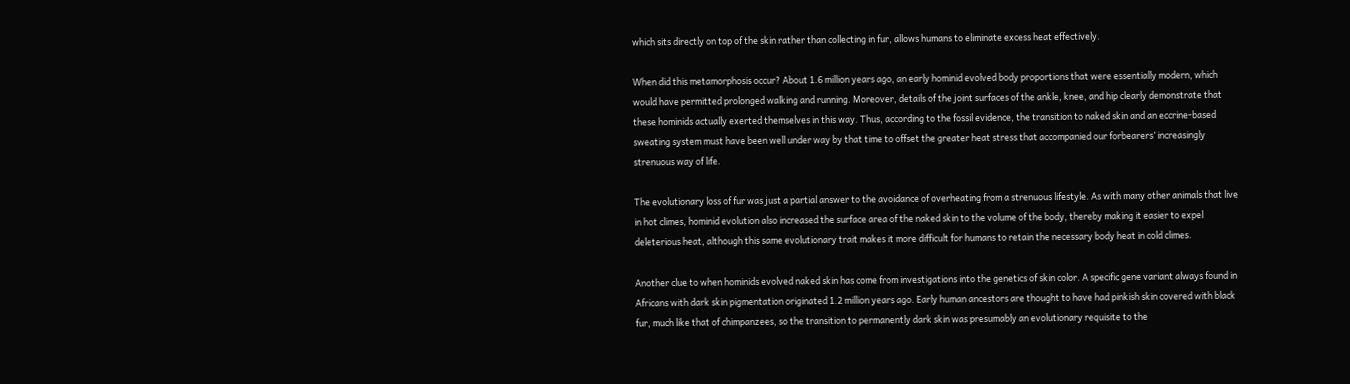which sits directly on top of the skin rather than collecting in fur, allows humans to eliminate excess heat effectively.

When did this metamorphosis occur? About 1.6 million years ago, an early hominid evolved body proportions that were essentially modern, which would have permitted prolonged walking and running. Moreover, details of the joint surfaces of the ankle, knee, and hip clearly demonstrate that these hominids actually exerted themselves in this way. Thus, according to the fossil evidence, the transition to naked skin and an eccrine-based sweating system must have been well under way by that time to offset the greater heat stress that accompanied our forbearers’ increasingly strenuous way of life.

The evolutionary loss of fur was just a partial answer to the avoidance of overheating from a strenuous lifestyle. As with many other animals that live in hot climes, hominid evolution also increased the surface area of the naked skin to the volume of the body, thereby making it easier to expel deleterious heat, although this same evolutionary trait makes it more difficult for humans to retain the necessary body heat in cold climes.

Another clue to when hominids evolved naked skin has come from investigations into the genetics of skin color. A specific gene variant always found in Africans with dark skin pigmentation originated 1.2 million years ago. Early human ancestors are thought to have had pinkish skin covered with black fur, much like that of chimpanzees, so the transition to permanently dark skin was presumably an evolutionary requisite to the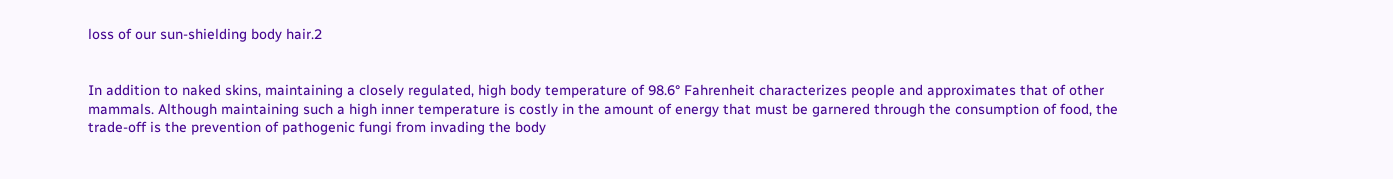loss of our sun-shielding body hair.2


In addition to naked skins, maintaining a closely regulated, high body temperature of 98.6° Fahrenheit characterizes people and approximates that of other mammals. Although maintaining such a high inner temperature is costly in the amount of energy that must be garnered through the consumption of food, the trade-off is the prevention of pathogenic fungi from invading the body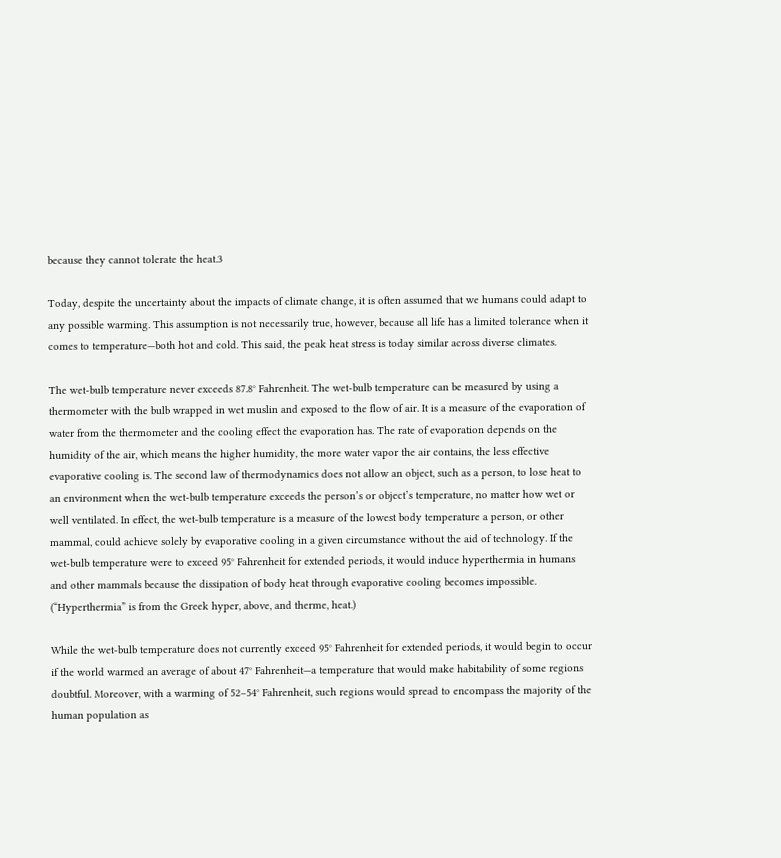because they cannot tolerate the heat.3

Today, despite the uncertainty about the impacts of climate change, it is often assumed that we humans could adapt to any possible warming. This assumption is not necessarily true, however, because all life has a limited tolerance when it comes to temperature—both hot and cold. This said, the peak heat stress is today similar across diverse climates.

The wet-bulb temperature never exceeds 87.8° Fahrenheit. The wet-bulb temperature can be measured by using a thermometer with the bulb wrapped in wet muslin and exposed to the flow of air. It is a measure of the evaporation of water from the thermometer and the cooling effect the evaporation has. The rate of evaporation depends on the humidity of the air, which means the higher humidity, the more water vapor the air contains, the less effective evaporative cooling is. The second law of thermodynamics does not allow an object, such as a person, to lose heat to an environment when the wet-bulb temperature exceeds the person’s or object’s temperature, no matter how wet or well ventilated. In effect, the wet-bulb temperature is a measure of the lowest body temperature a person, or other mammal, could achieve solely by evaporative cooling in a given circumstance without the aid of technology. If the wet-bulb temperature were to exceed 95° Fahrenheit for extended periods, it would induce hyperthermia in humans and other mammals because the dissipation of body heat through evaporative cooling becomes impossible. (“Hyperthermia” is from the Greek hyper, above, and therme, heat.)

While the wet-bulb temperature does not currently exceed 95° Fahrenheit for extended periods, it would begin to occur if the world warmed an average of about 47° Fahrenheit—a temperature that would make habitability of some regions doubtful. Moreover, with a warming of 52–54° Fahrenheit, such regions would spread to encompass the majority of the human population as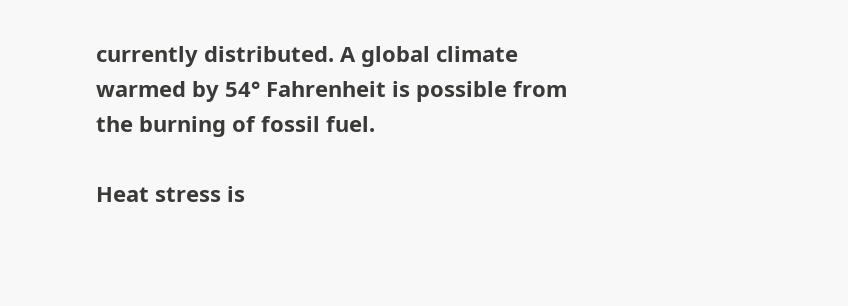currently distributed. A global climate warmed by 54° Fahrenheit is possible from the burning of fossil fuel.

Heat stress is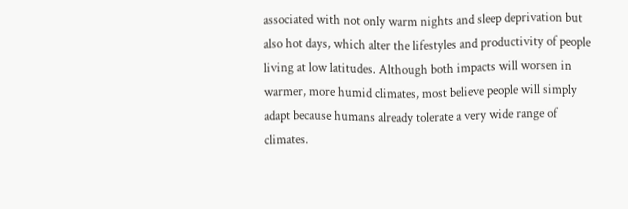associated with not only warm nights and sleep deprivation but also hot days, which alter the lifestyles and productivity of people living at low latitudes. Although both impacts will worsen in warmer, more humid climates, most believe people will simply adapt because humans already tolerate a very wide range of climates.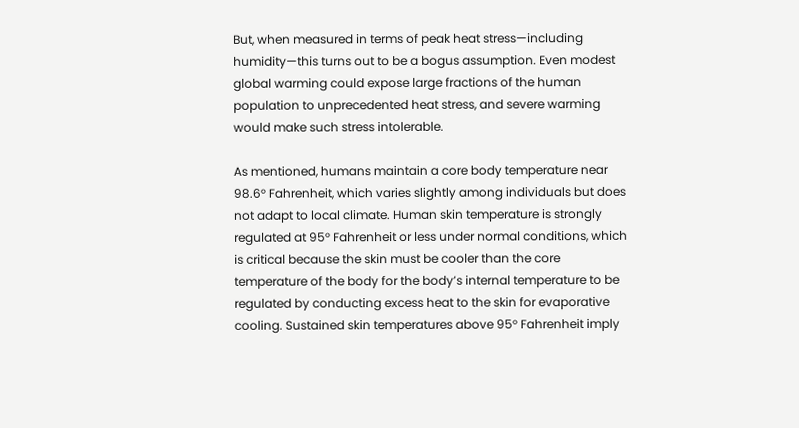But, when measured in terms of peak heat stress—including humidity—this turns out to be a bogus assumption. Even modest global warming could expose large fractions of the human population to unprecedented heat stress, and severe warming would make such stress intolerable.

As mentioned, humans maintain a core body temperature near 98.6° Fahrenheit, which varies slightly among individuals but does not adapt to local climate. Human skin temperature is strongly regulated at 95° Fahrenheit or less under normal conditions, which is critical because the skin must be cooler than the core temperature of the body for the body’s internal temperature to be regulated by conducting excess heat to the skin for evaporative cooling. Sustained skin temperatures above 95° Fahrenheit imply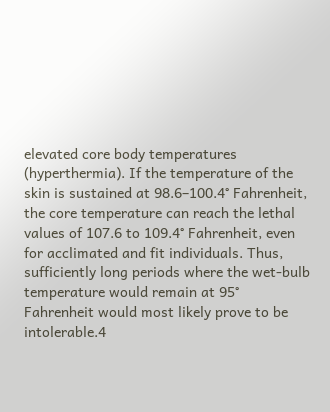elevated core body temperatures (hyperthermia). If the temperature of the skin is sustained at 98.6–100.4° Fahrenheit, the core temperature can reach the lethal values of 107.6 to 109.4° Fahrenheit, even for acclimated and fit individuals. Thus, sufficiently long periods where the wet-bulb temperature would remain at 95° Fahrenheit would most likely prove to be intolerable.4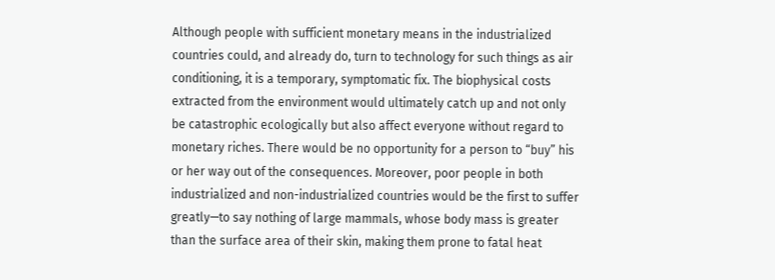Although people with sufficient monetary means in the industrialized countries could, and already do, turn to technology for such things as air conditioning, it is a temporary, symptomatic fix. The biophysical costs extracted from the environment would ultimately catch up and not only be catastrophic ecologically but also affect everyone without regard to monetary riches. There would be no opportunity for a person to “buy” his or her way out of the consequences. Moreover, poor people in both industrialized and non-industrialized countries would be the first to suffer greatly—to say nothing of large mammals, whose body mass is greater than the surface area of their skin, making them prone to fatal heat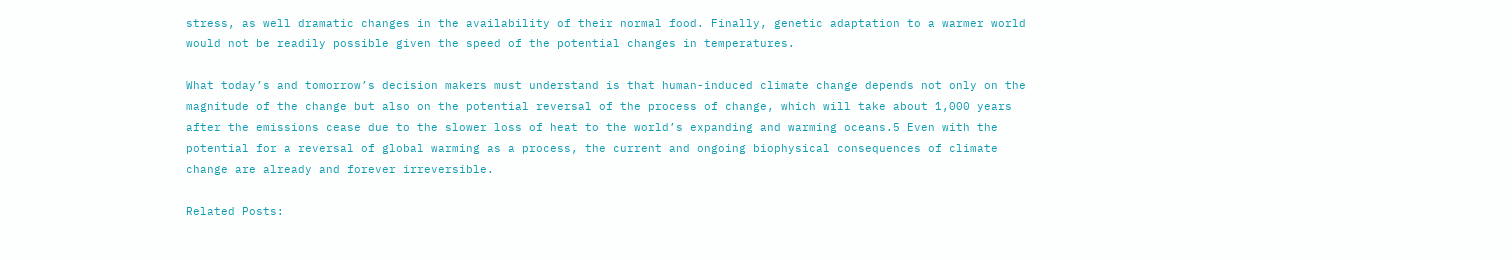stress, as well dramatic changes in the availability of their normal food. Finally, genetic adaptation to a warmer world would not be readily possible given the speed of the potential changes in temperatures.

What today’s and tomorrow’s decision makers must understand is that human-induced climate change depends not only on the magnitude of the change but also on the potential reversal of the process of change, which will take about 1,000 years after the emissions cease due to the slower loss of heat to the world’s expanding and warming oceans.5 Even with the potential for a reversal of global warming as a process, the current and ongoing biophysical consequences of climate change are already and forever irreversible.

Related Posts: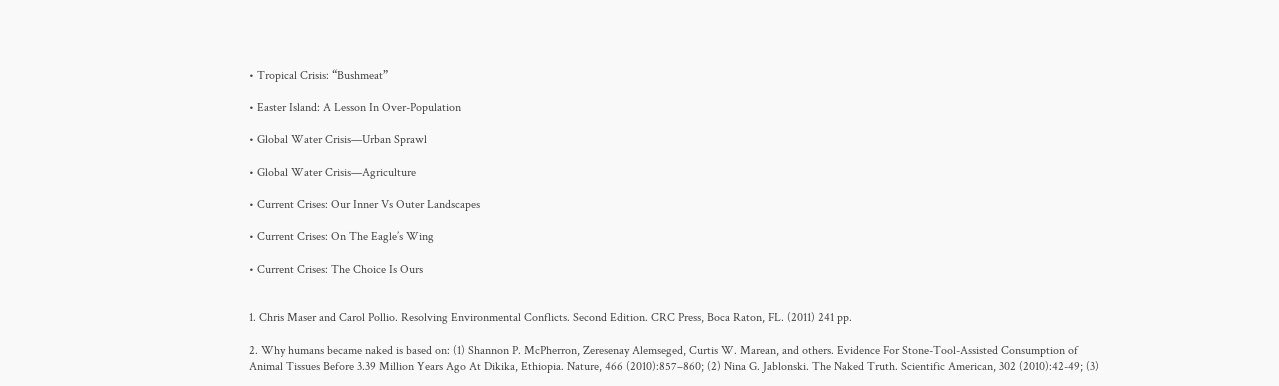• Tropical Crisis: “Bushmeat”

• Easter Island: A Lesson In Over-Population

• Global Water Crisis—Urban Sprawl

• Global Water Crisis—Agriculture

• Current Crises: Our Inner Vs Outer Landscapes

• Current Crises: On The Eagle’s Wing

• Current Crises: The Choice Is Ours


1. Chris Maser and Carol Pollio. Resolving Environmental Conflicts. Second Edition. CRC Press, Boca Raton, FL. (2011) 241 pp.

2. Why humans became naked is based on: (1) Shannon P. McPherron, Zeresenay Alemseged, Curtis W. Marean, and others. Evidence For Stone-Tool-Assisted Consumption of Animal Tissues Before 3.39 Million Years Ago At Dikika, Ethiopia. Nature, 466 (2010):857–860; (2) Nina G. Jablonski. The Naked Truth. Scientific American, 302 (2010):42-49; (3)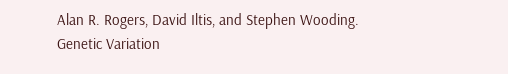Alan R. Rogers, David Iltis, and Stephen Wooding. Genetic Variation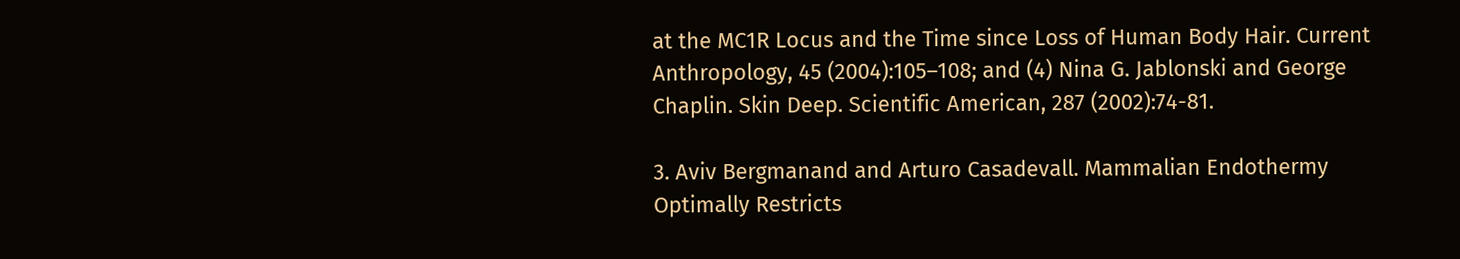at the MC1R Locus and the Time since Loss of Human Body Hair. Current Anthropology, 45 (2004):105–108; and (4) Nina G. Jablonski and George Chaplin. Skin Deep. Scientific American, 287 (2002):74-81.

3. Aviv Bergmanand and Arturo Casadevall. Mammalian Endothermy Optimally Restricts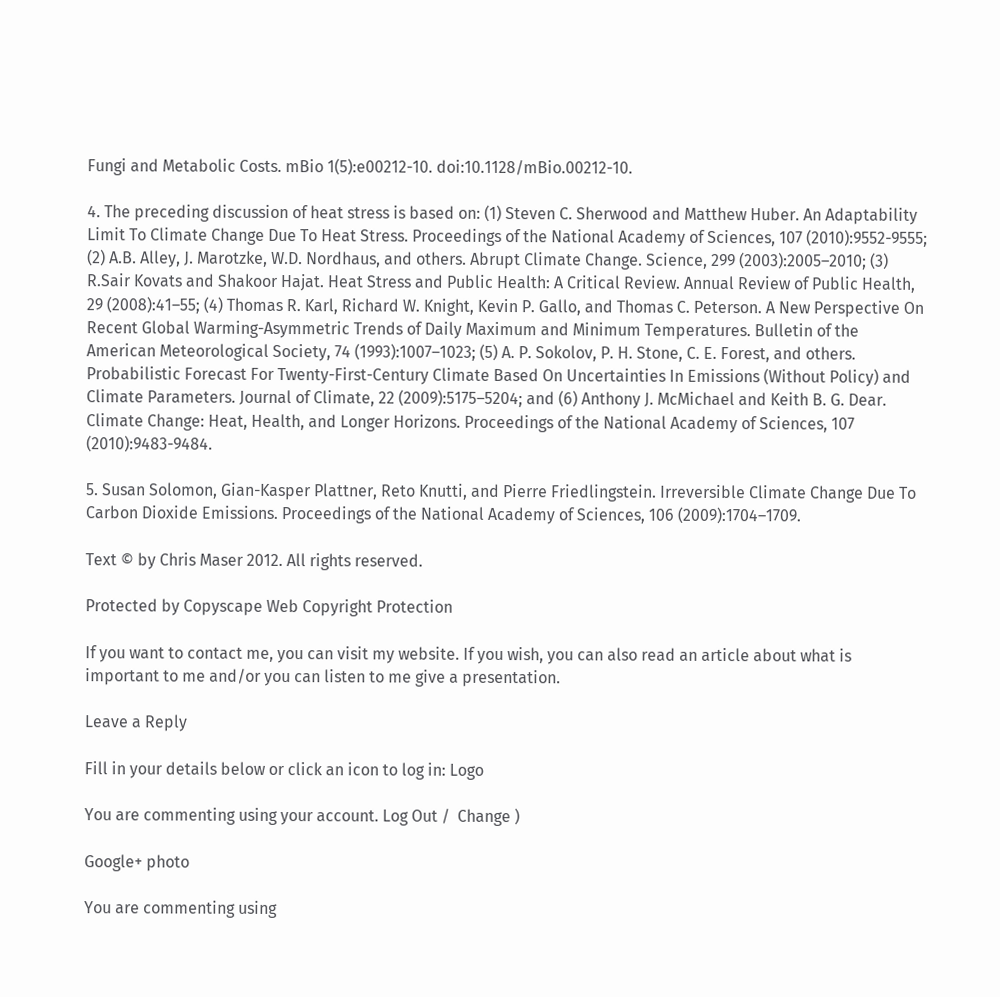Fungi and Metabolic Costs. mBio 1(5):e00212-10. doi:10.1128/mBio.00212-10.

4. The preceding discussion of heat stress is based on: (1) Steven C. Sherwood and Matthew Huber. An Adaptability Limit To Climate Change Due To Heat Stress. Proceedings of the National Academy of Sciences, 107 (2010):9552-9555; (2) A.B. Alley, J. Marotzke, W.D. Nordhaus, and others. Abrupt Climate Change. Science, 299 (2003):2005–2010; (3) R.Sair Kovats and Shakoor Hajat. Heat Stress and Public Health: A Critical Review. Annual Review of Public Health, 29 (2008):41–55; (4) Thomas R. Karl, Richard W. Knight, Kevin P. Gallo, and Thomas C. Peterson. A New Perspective On Recent Global Warming-Asymmetric Trends of Daily Maximum and Minimum Temperatures. Bulletin of the American Meteorological Society, 74 (1993):1007–1023; (5) A. P. Sokolov, P. H. Stone, C. E. Forest, and others. Probabilistic Forecast For Twenty-First-Century Climate Based On Uncertainties In Emissions (Without Policy) and Climate Parameters. Journal of Climate, 22 (2009):5175–5204; and (6) Anthony J. McMichael and Keith B. G. Dear. Climate Change: Heat, Health, and Longer Horizons. Proceedings of the National Academy of Sciences, 107 (2010):9483-9484.

5. Susan Solomon, Gian-Kasper Plattner, Reto Knutti, and Pierre Friedlingstein. Irreversible Climate Change Due To Carbon Dioxide Emissions. Proceedings of the National Academy of Sciences, 106 (2009):1704–1709.

Text © by Chris Maser 2012. All rights reserved.

Protected by Copyscape Web Copyright Protection

If you want to contact me, you can visit my website. If you wish, you can also read an article about what is important to me and/or you can listen to me give a presentation.

Leave a Reply

Fill in your details below or click an icon to log in: Logo

You are commenting using your account. Log Out /  Change )

Google+ photo

You are commenting using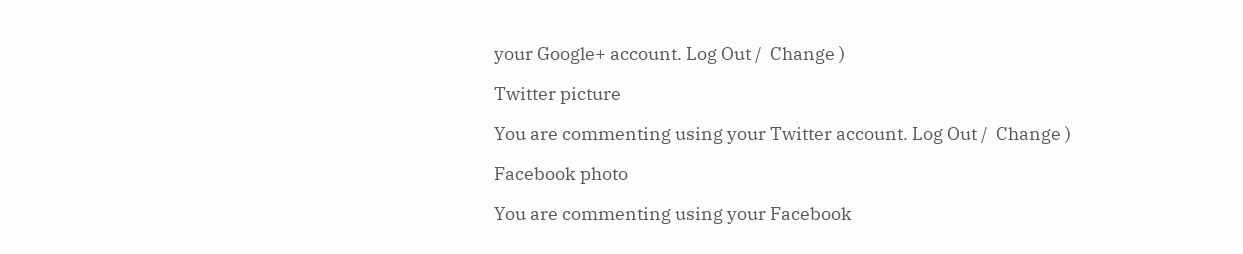your Google+ account. Log Out /  Change )

Twitter picture

You are commenting using your Twitter account. Log Out /  Change )

Facebook photo

You are commenting using your Facebook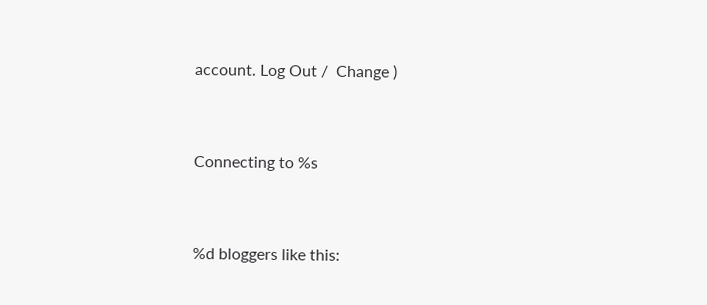account. Log Out /  Change )


Connecting to %s


%d bloggers like this: